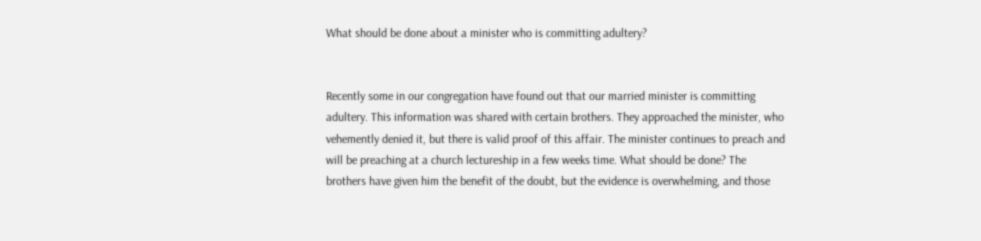What should be done about a minister who is committing adultery?


Recently some in our congregation have found out that our married minister is committing adultery. This information was shared with certain brothers. They approached the minister, who vehemently denied it, but there is valid proof of this affair. The minister continues to preach and will be preaching at a church lectureship in a few weeks time. What should be done? The brothers have given him the benefit of the doubt, but the evidence is overwhelming, and those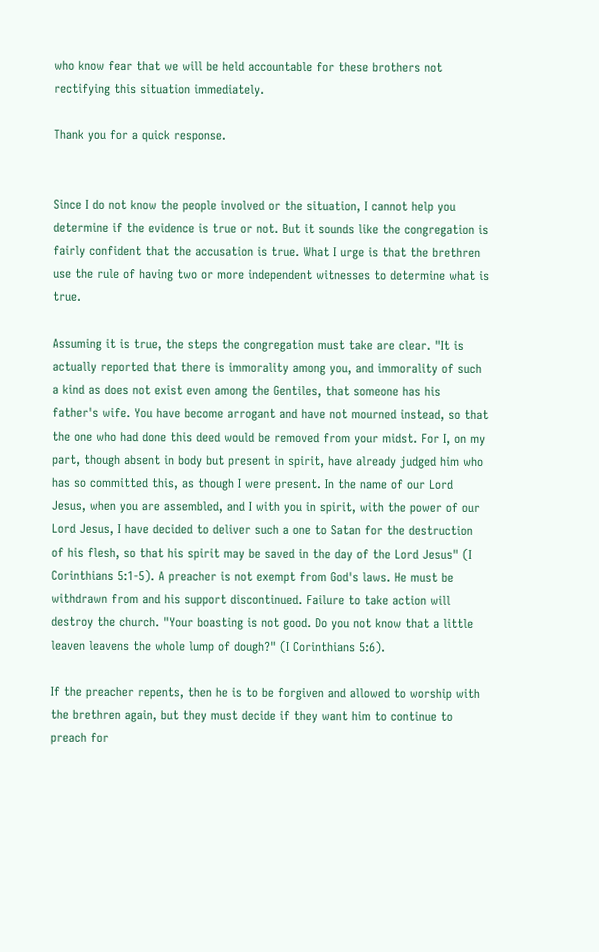who know fear that we will be held accountable for these brothers not rectifying this situation immediately.

Thank you for a quick response.


Since I do not know the people involved or the situation, I cannot help you determine if the evidence is true or not. But it sounds like the congregation is fairly confident that the accusation is true. What I urge is that the brethren use the rule of having two or more independent witnesses to determine what is true.

Assuming it is true, the steps the congregation must take are clear. "It is actually reported that there is immorality among you, and immorality of such a kind as does not exist even among the Gentiles, that someone has his father's wife. You have become arrogant and have not mourned instead, so that the one who had done this deed would be removed from your midst. For I, on my part, though absent in body but present in spirit, have already judged him who has so committed this, as though I were present. In the name of our Lord Jesus, when you are assembled, and I with you in spirit, with the power of our Lord Jesus, I have decided to deliver such a one to Satan for the destruction of his flesh, so that his spirit may be saved in the day of the Lord Jesus" (I Corinthians 5:1-5). A preacher is not exempt from God's laws. He must be withdrawn from and his support discontinued. Failure to take action will destroy the church. "Your boasting is not good. Do you not know that a little leaven leavens the whole lump of dough?" (I Corinthians 5:6).

If the preacher repents, then he is to be forgiven and allowed to worship with the brethren again, but they must decide if they want him to continue to preach for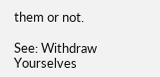them or not.

See: Withdraw Yourselves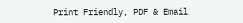Print Friendly, PDF & Email